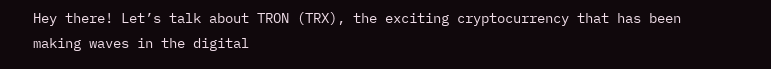Hey there! Let’s talk about TRON (TRX), the exciting cryptocurrency that has been making waves in the digital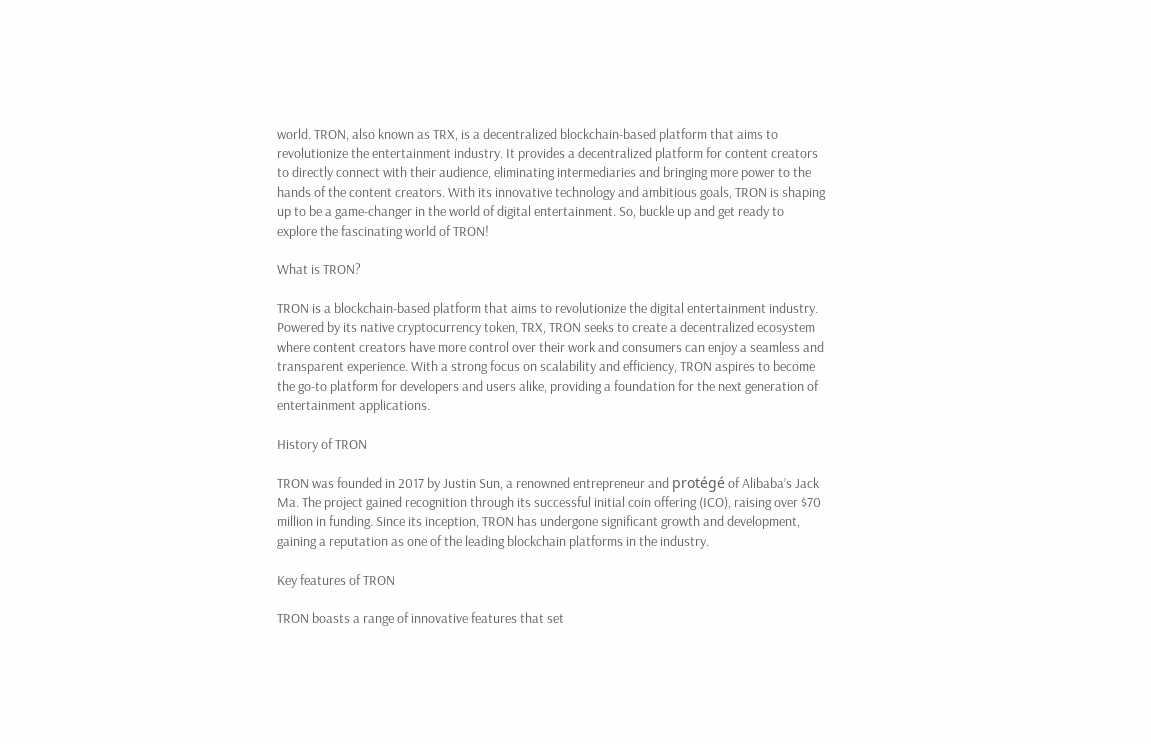world. TRON, also known as TRX, is a decentralized blockchain-based platform that aims to revolutionize the entertainment industry. It provides a decentralized platform for content creators to directly connect with their audience, eliminating intermediaries and bringing more power to the hands of the content creators. With its innovative technology and ambitious goals, TRON is shaping up to be a game-changer in the world of digital entertainment. So, buckle up and get ready to explore the fascinating world of TRON!

What is TRON?

TRON is a blockchain-based platform that aims to revolutionize the digital entertainment industry. Powered by its native cryptocurrency token, TRX, TRON seeks to create a decentralized ecosystem where content creators have more control over their work and consumers can enjoy a seamless and transparent experience. With a strong focus on scalability and efficiency, TRON aspires to become the go-to platform for developers and users alike, providing a foundation for the next generation of entertainment applications.

History of TRON

TRON was founded in 2017 by Justin Sun, a renowned entrepreneur and protégé of Alibaba’s Jack Ma. The project gained recognition through its successful initial coin offering (ICO), raising over $70 million in funding. Since its inception, TRON has undergone significant growth and development, gaining a reputation as one of the leading blockchain platforms in the industry.

Key features of TRON

TRON boasts a range of innovative features that set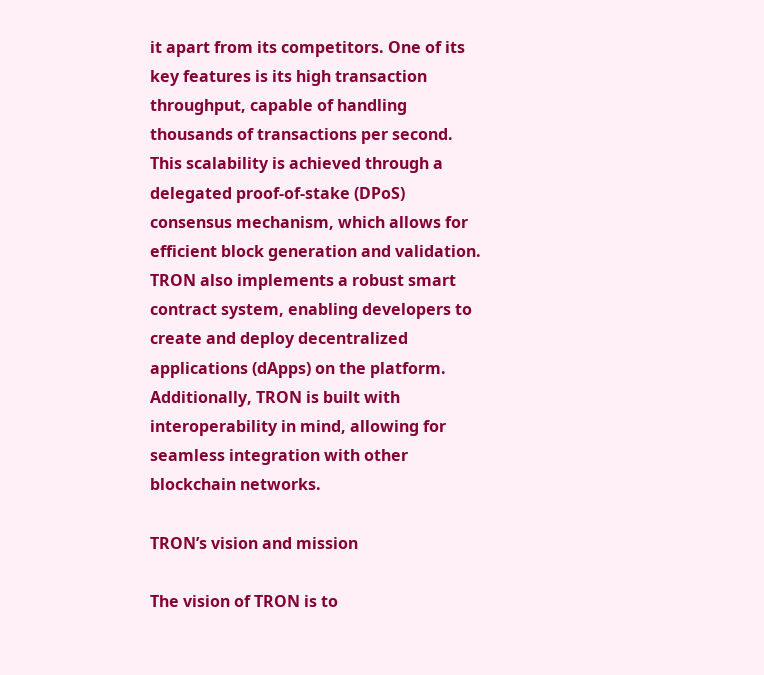it apart from its competitors. One of its key features is its high transaction throughput, capable of handling thousands of transactions per second. This scalability is achieved through a delegated proof-of-stake (DPoS) consensus mechanism, which allows for efficient block generation and validation. TRON also implements a robust smart contract system, enabling developers to create and deploy decentralized applications (dApps) on the platform. Additionally, TRON is built with interoperability in mind, allowing for seamless integration with other blockchain networks.

TRON’s vision and mission

The vision of TRON is to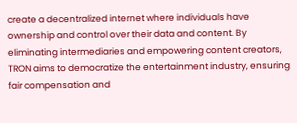create a decentralized internet where individuals have ownership and control over their data and content. By eliminating intermediaries and empowering content creators, TRON aims to democratize the entertainment industry, ensuring fair compensation and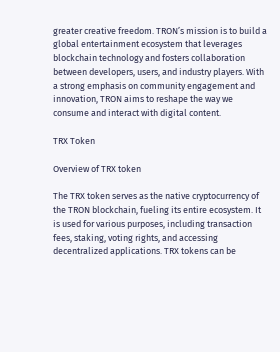greater creative freedom. TRON’s mission is to build a global entertainment ecosystem that leverages blockchain technology and fosters collaboration between developers, users, and industry players. With a strong emphasis on community engagement and innovation, TRON aims to reshape the way we consume and interact with digital content.

TRX Token

Overview of TRX token

The TRX token serves as the native cryptocurrency of the TRON blockchain, fueling its entire ecosystem. It is used for various purposes, including transaction fees, staking, voting rights, and accessing decentralized applications. TRX tokens can be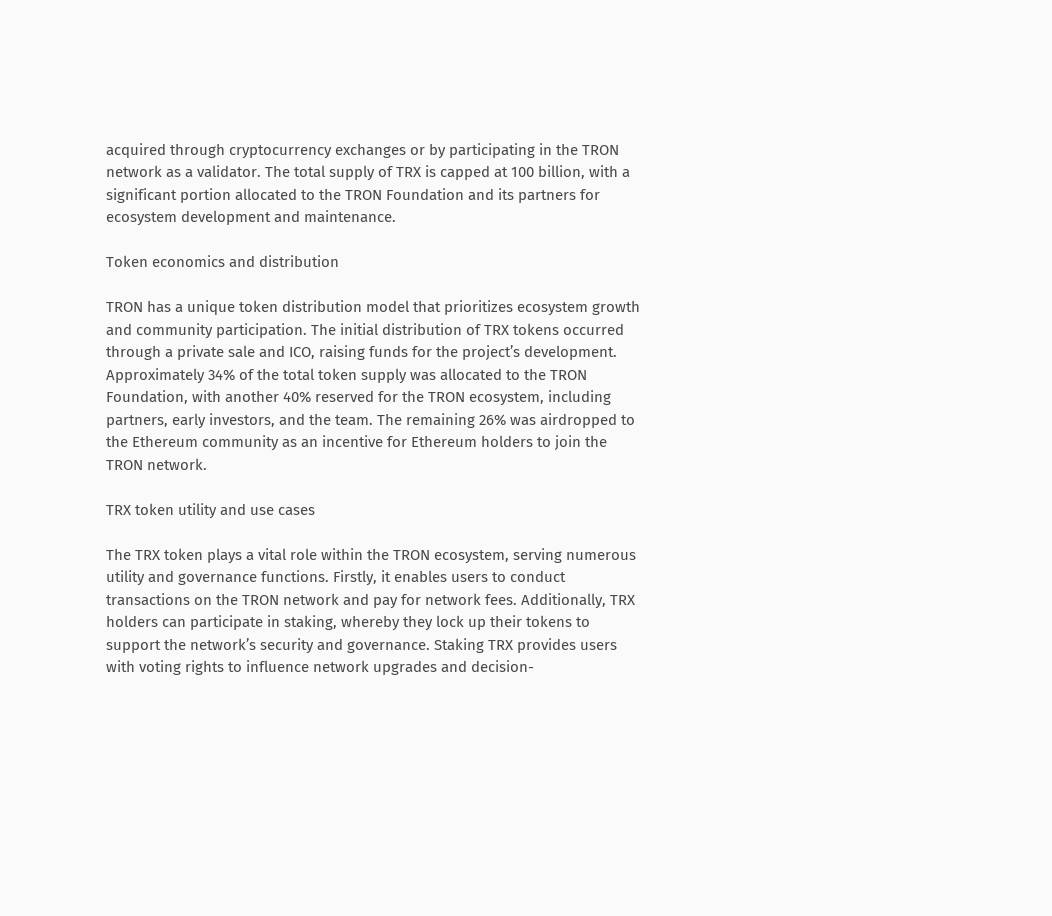acquired through cryptocurrency exchanges or by participating in the TRON network as a validator. The total supply of TRX is capped at 100 billion, with a significant portion allocated to the TRON Foundation and its partners for ecosystem development and maintenance.

Token economics and distribution

TRON has a unique token distribution model that prioritizes ecosystem growth and community participation. The initial distribution of TRX tokens occurred through a private sale and ICO, raising funds for the project’s development. Approximately 34% of the total token supply was allocated to the TRON Foundation, with another 40% reserved for the TRON ecosystem, including partners, early investors, and the team. The remaining 26% was airdropped to the Ethereum community as an incentive for Ethereum holders to join the TRON network.

TRX token utility and use cases

The TRX token plays a vital role within the TRON ecosystem, serving numerous utility and governance functions. Firstly, it enables users to conduct transactions on the TRON network and pay for network fees. Additionally, TRX holders can participate in staking, whereby they lock up their tokens to support the network’s security and governance. Staking TRX provides users with voting rights to influence network upgrades and decision-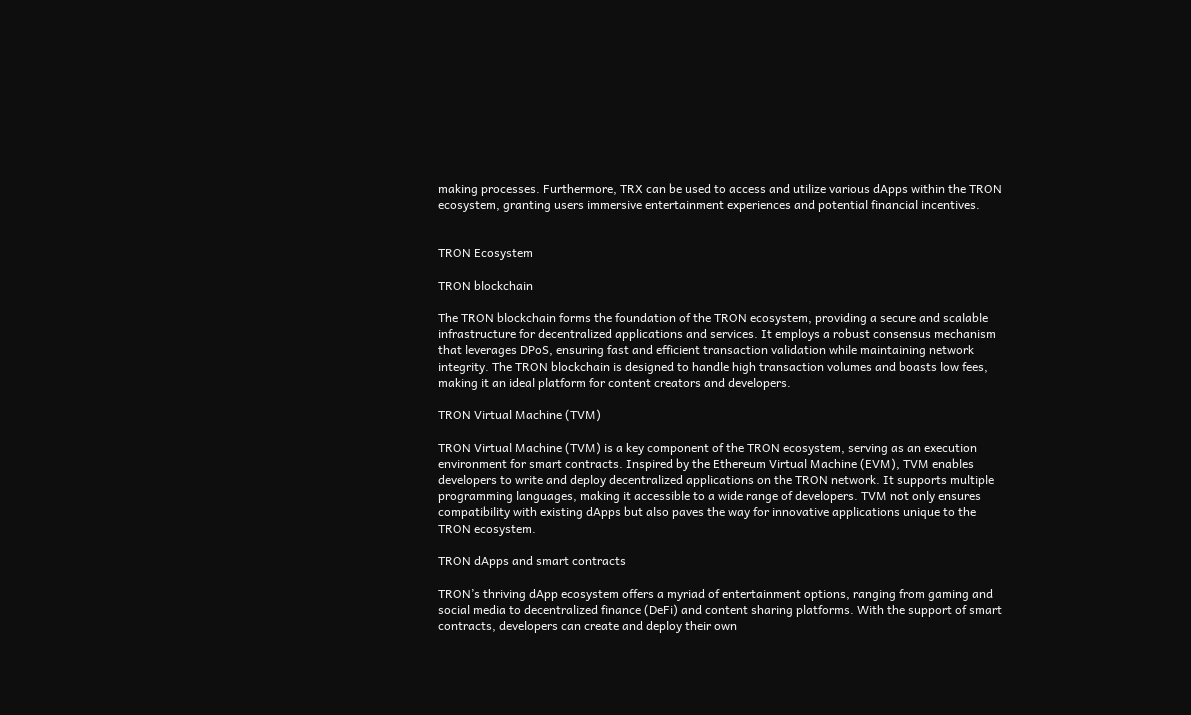making processes. Furthermore, TRX can be used to access and utilize various dApps within the TRON ecosystem, granting users immersive entertainment experiences and potential financial incentives.


TRON Ecosystem

TRON blockchain

The TRON blockchain forms the foundation of the TRON ecosystem, providing a secure and scalable infrastructure for decentralized applications and services. It employs a robust consensus mechanism that leverages DPoS, ensuring fast and efficient transaction validation while maintaining network integrity. The TRON blockchain is designed to handle high transaction volumes and boasts low fees, making it an ideal platform for content creators and developers.

TRON Virtual Machine (TVM)

TRON Virtual Machine (TVM) is a key component of the TRON ecosystem, serving as an execution environment for smart contracts. Inspired by the Ethereum Virtual Machine (EVM), TVM enables developers to write and deploy decentralized applications on the TRON network. It supports multiple programming languages, making it accessible to a wide range of developers. TVM not only ensures compatibility with existing dApps but also paves the way for innovative applications unique to the TRON ecosystem.

TRON dApps and smart contracts

TRON’s thriving dApp ecosystem offers a myriad of entertainment options, ranging from gaming and social media to decentralized finance (DeFi) and content sharing platforms. With the support of smart contracts, developers can create and deploy their own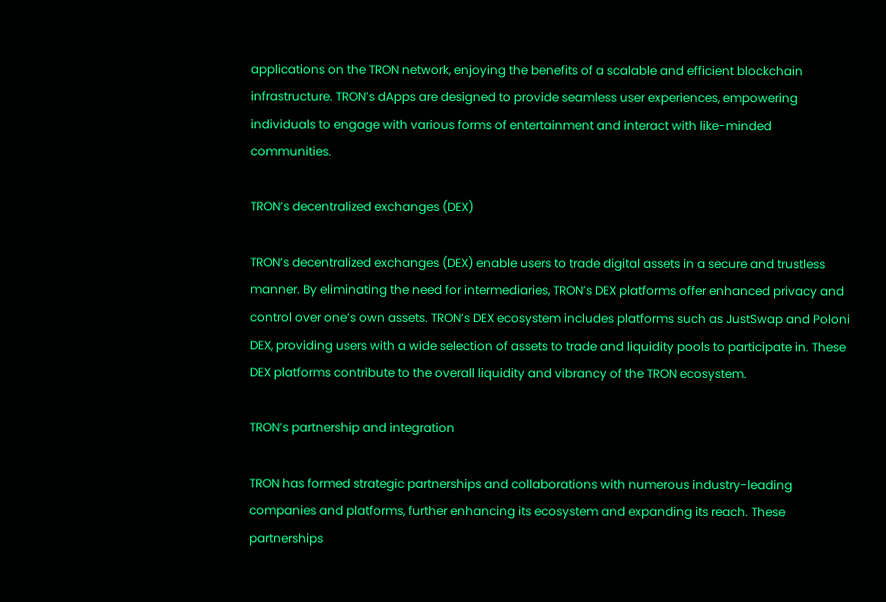applications on the TRON network, enjoying the benefits of a scalable and efficient blockchain infrastructure. TRON’s dApps are designed to provide seamless user experiences, empowering individuals to engage with various forms of entertainment and interact with like-minded communities.

TRON’s decentralized exchanges (DEX)

TRON’s decentralized exchanges (DEX) enable users to trade digital assets in a secure and trustless manner. By eliminating the need for intermediaries, TRON’s DEX platforms offer enhanced privacy and control over one’s own assets. TRON’s DEX ecosystem includes platforms such as JustSwap and Poloni DEX, providing users with a wide selection of assets to trade and liquidity pools to participate in. These DEX platforms contribute to the overall liquidity and vibrancy of the TRON ecosystem.

TRON’s partnership and integration

TRON has formed strategic partnerships and collaborations with numerous industry-leading companies and platforms, further enhancing its ecosystem and expanding its reach. These partnerships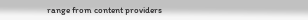range from content providers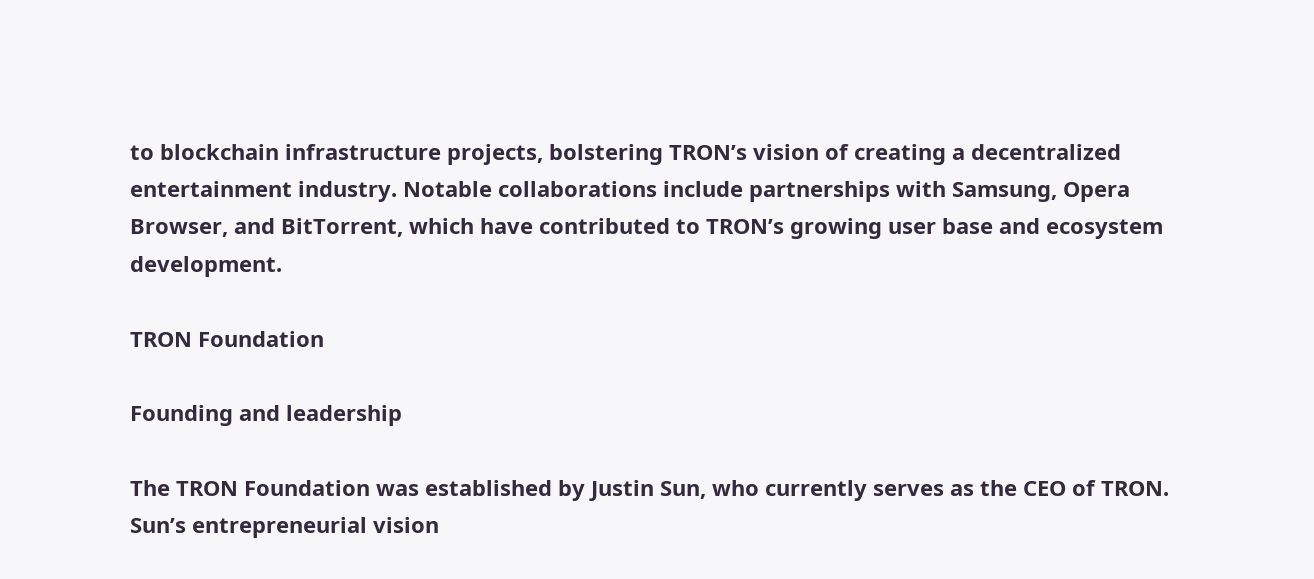to blockchain infrastructure projects, bolstering TRON’s vision of creating a decentralized entertainment industry. Notable collaborations include partnerships with Samsung, Opera Browser, and BitTorrent, which have contributed to TRON’s growing user base and ecosystem development.

TRON Foundation

Founding and leadership

The TRON Foundation was established by Justin Sun, who currently serves as the CEO of TRON. Sun’s entrepreneurial vision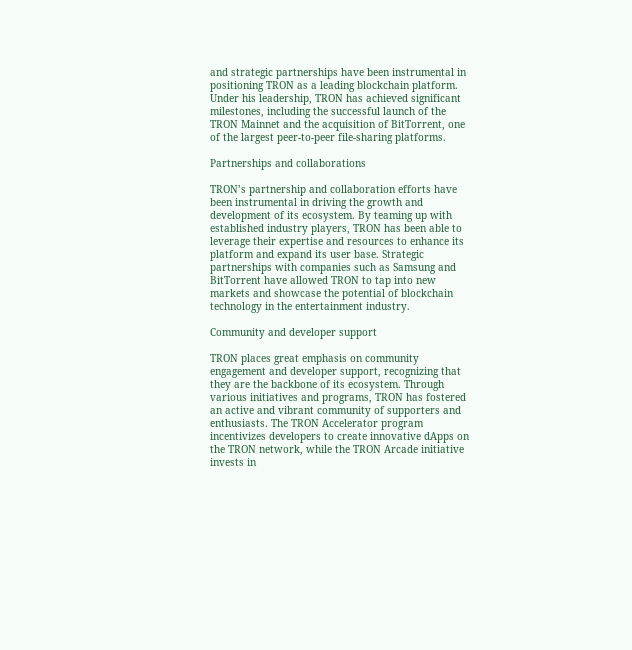and strategic partnerships have been instrumental in positioning TRON as a leading blockchain platform. Under his leadership, TRON has achieved significant milestones, including the successful launch of the TRON Mainnet and the acquisition of BitTorrent, one of the largest peer-to-peer file-sharing platforms.

Partnerships and collaborations

TRON’s partnership and collaboration efforts have been instrumental in driving the growth and development of its ecosystem. By teaming up with established industry players, TRON has been able to leverage their expertise and resources to enhance its platform and expand its user base. Strategic partnerships with companies such as Samsung and BitTorrent have allowed TRON to tap into new markets and showcase the potential of blockchain technology in the entertainment industry.

Community and developer support

TRON places great emphasis on community engagement and developer support, recognizing that they are the backbone of its ecosystem. Through various initiatives and programs, TRON has fostered an active and vibrant community of supporters and enthusiasts. The TRON Accelerator program incentivizes developers to create innovative dApps on the TRON network, while the TRON Arcade initiative invests in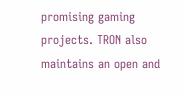promising gaming projects. TRON also maintains an open and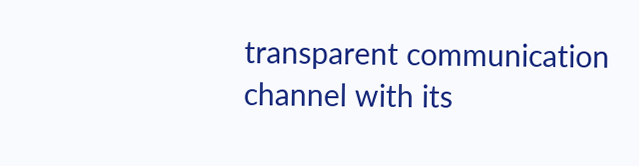transparent communication channel with its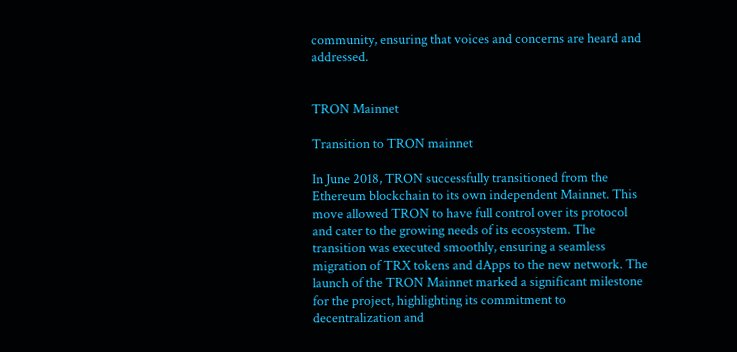community, ensuring that voices and concerns are heard and addressed.


TRON Mainnet

Transition to TRON mainnet

In June 2018, TRON successfully transitioned from the Ethereum blockchain to its own independent Mainnet. This move allowed TRON to have full control over its protocol and cater to the growing needs of its ecosystem. The transition was executed smoothly, ensuring a seamless migration of TRX tokens and dApps to the new network. The launch of the TRON Mainnet marked a significant milestone for the project, highlighting its commitment to decentralization and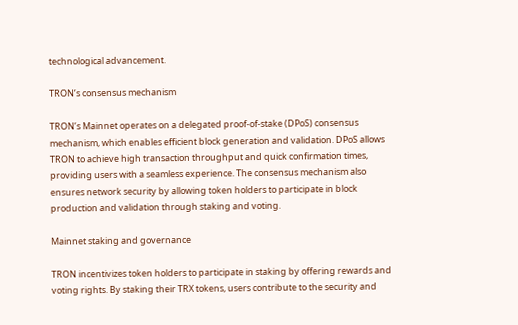technological advancement.

TRON’s consensus mechanism

TRON’s Mainnet operates on a delegated proof-of-stake (DPoS) consensus mechanism, which enables efficient block generation and validation. DPoS allows TRON to achieve high transaction throughput and quick confirmation times, providing users with a seamless experience. The consensus mechanism also ensures network security by allowing token holders to participate in block production and validation through staking and voting.

Mainnet staking and governance

TRON incentivizes token holders to participate in staking by offering rewards and voting rights. By staking their TRX tokens, users contribute to the security and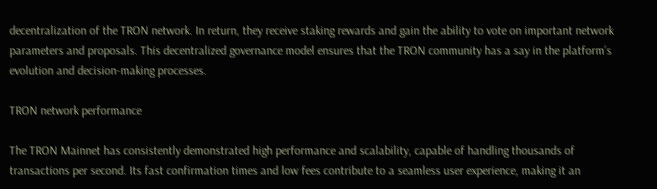decentralization of the TRON network. In return, they receive staking rewards and gain the ability to vote on important network parameters and proposals. This decentralized governance model ensures that the TRON community has a say in the platform’s evolution and decision-making processes.

TRON network performance

The TRON Mainnet has consistently demonstrated high performance and scalability, capable of handling thousands of transactions per second. Its fast confirmation times and low fees contribute to a seamless user experience, making it an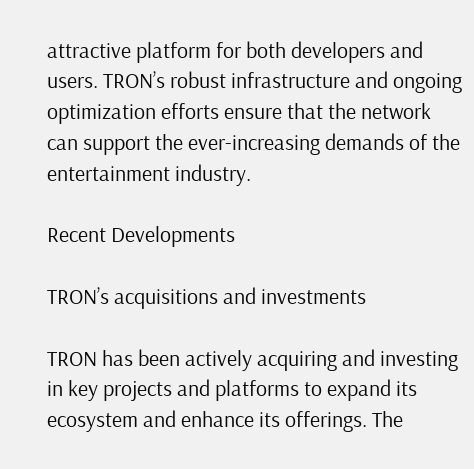attractive platform for both developers and users. TRON’s robust infrastructure and ongoing optimization efforts ensure that the network can support the ever-increasing demands of the entertainment industry.

Recent Developments

TRON’s acquisitions and investments

TRON has been actively acquiring and investing in key projects and platforms to expand its ecosystem and enhance its offerings. The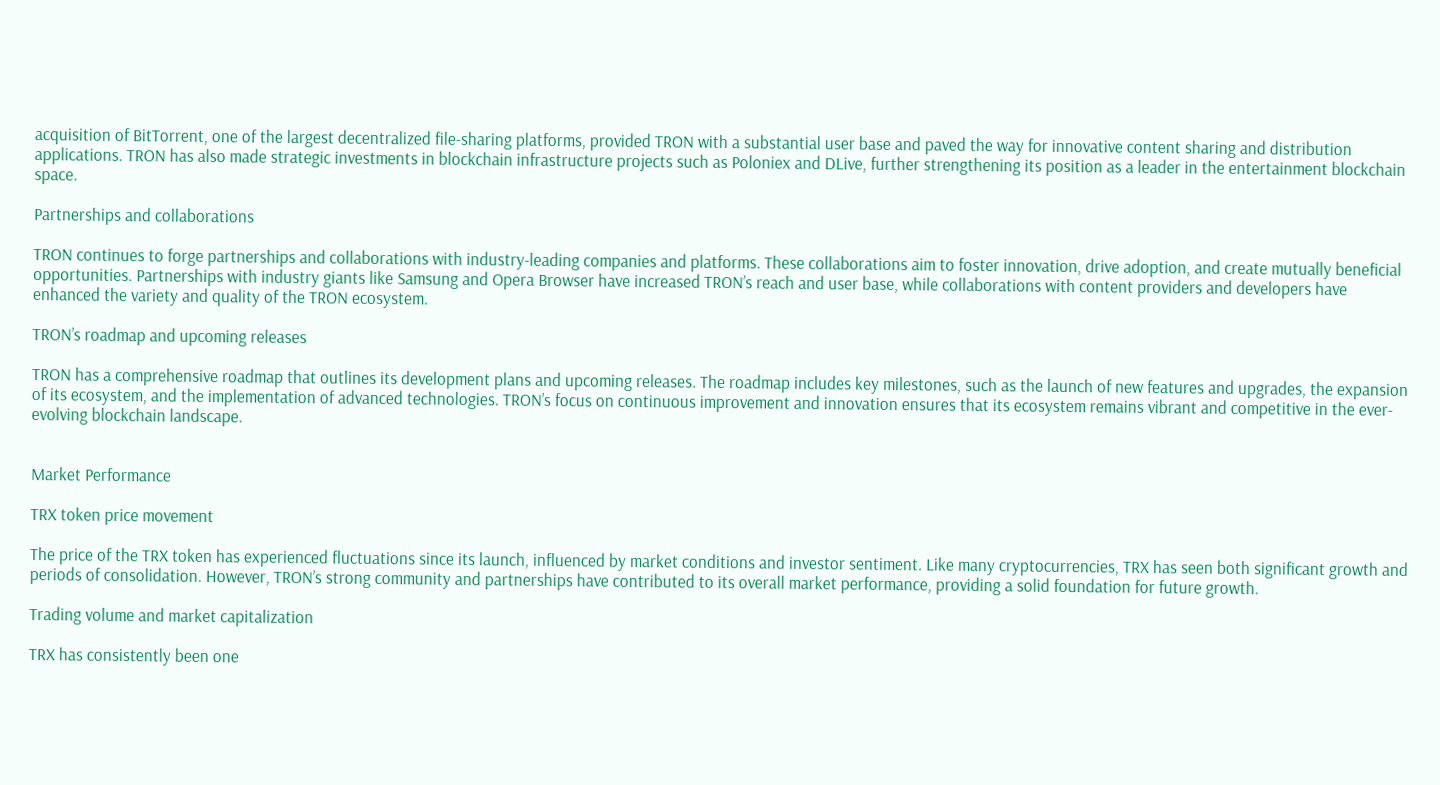acquisition of BitTorrent, one of the largest decentralized file-sharing platforms, provided TRON with a substantial user base and paved the way for innovative content sharing and distribution applications. TRON has also made strategic investments in blockchain infrastructure projects such as Poloniex and DLive, further strengthening its position as a leader in the entertainment blockchain space.

Partnerships and collaborations

TRON continues to forge partnerships and collaborations with industry-leading companies and platforms. These collaborations aim to foster innovation, drive adoption, and create mutually beneficial opportunities. Partnerships with industry giants like Samsung and Opera Browser have increased TRON’s reach and user base, while collaborations with content providers and developers have enhanced the variety and quality of the TRON ecosystem.

TRON’s roadmap and upcoming releases

TRON has a comprehensive roadmap that outlines its development plans and upcoming releases. The roadmap includes key milestones, such as the launch of new features and upgrades, the expansion of its ecosystem, and the implementation of advanced technologies. TRON’s focus on continuous improvement and innovation ensures that its ecosystem remains vibrant and competitive in the ever-evolving blockchain landscape.


Market Performance

TRX token price movement

The price of the TRX token has experienced fluctuations since its launch, influenced by market conditions and investor sentiment. Like many cryptocurrencies, TRX has seen both significant growth and periods of consolidation. However, TRON’s strong community and partnerships have contributed to its overall market performance, providing a solid foundation for future growth.

Trading volume and market capitalization

TRX has consistently been one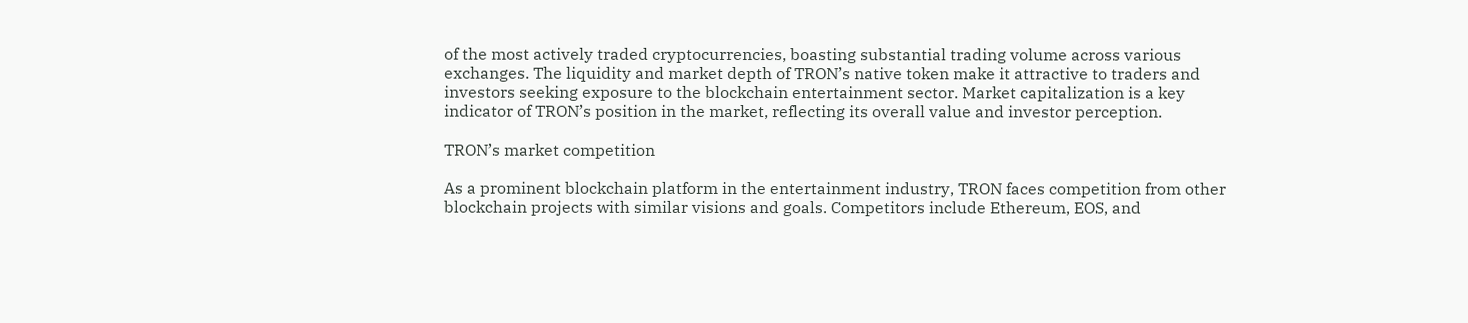of the most actively traded cryptocurrencies, boasting substantial trading volume across various exchanges. The liquidity and market depth of TRON’s native token make it attractive to traders and investors seeking exposure to the blockchain entertainment sector. Market capitalization is a key indicator of TRON’s position in the market, reflecting its overall value and investor perception.

TRON’s market competition

As a prominent blockchain platform in the entertainment industry, TRON faces competition from other blockchain projects with similar visions and goals. Competitors include Ethereum, EOS, and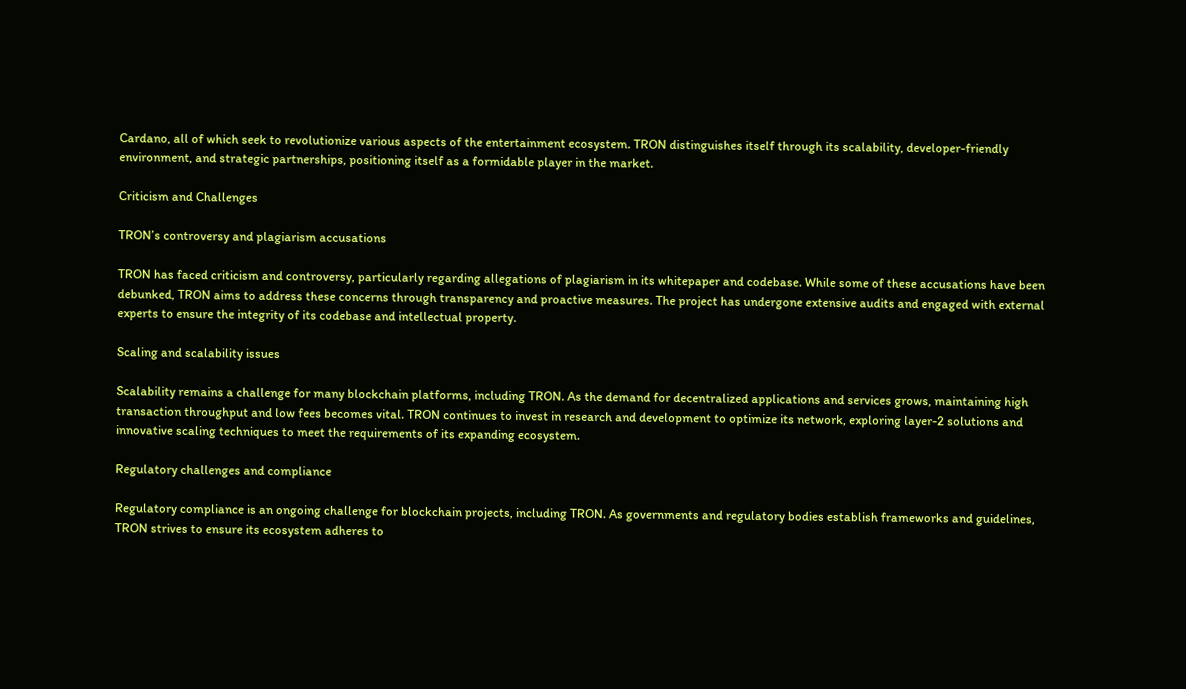Cardano, all of which seek to revolutionize various aspects of the entertainment ecosystem. TRON distinguishes itself through its scalability, developer-friendly environment, and strategic partnerships, positioning itself as a formidable player in the market.

Criticism and Challenges

TRON’s controversy and plagiarism accusations

TRON has faced criticism and controversy, particularly regarding allegations of plagiarism in its whitepaper and codebase. While some of these accusations have been debunked, TRON aims to address these concerns through transparency and proactive measures. The project has undergone extensive audits and engaged with external experts to ensure the integrity of its codebase and intellectual property.

Scaling and scalability issues

Scalability remains a challenge for many blockchain platforms, including TRON. As the demand for decentralized applications and services grows, maintaining high transaction throughput and low fees becomes vital. TRON continues to invest in research and development to optimize its network, exploring layer-2 solutions and innovative scaling techniques to meet the requirements of its expanding ecosystem.

Regulatory challenges and compliance

Regulatory compliance is an ongoing challenge for blockchain projects, including TRON. As governments and regulatory bodies establish frameworks and guidelines, TRON strives to ensure its ecosystem adheres to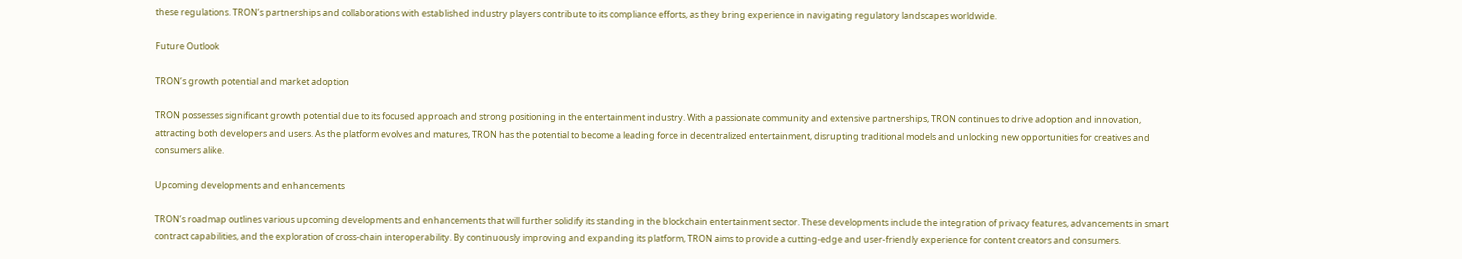these regulations. TRON’s partnerships and collaborations with established industry players contribute to its compliance efforts, as they bring experience in navigating regulatory landscapes worldwide.

Future Outlook

TRON’s growth potential and market adoption

TRON possesses significant growth potential due to its focused approach and strong positioning in the entertainment industry. With a passionate community and extensive partnerships, TRON continues to drive adoption and innovation, attracting both developers and users. As the platform evolves and matures, TRON has the potential to become a leading force in decentralized entertainment, disrupting traditional models and unlocking new opportunities for creatives and consumers alike.

Upcoming developments and enhancements

TRON’s roadmap outlines various upcoming developments and enhancements that will further solidify its standing in the blockchain entertainment sector. These developments include the integration of privacy features, advancements in smart contract capabilities, and the exploration of cross-chain interoperability. By continuously improving and expanding its platform, TRON aims to provide a cutting-edge and user-friendly experience for content creators and consumers.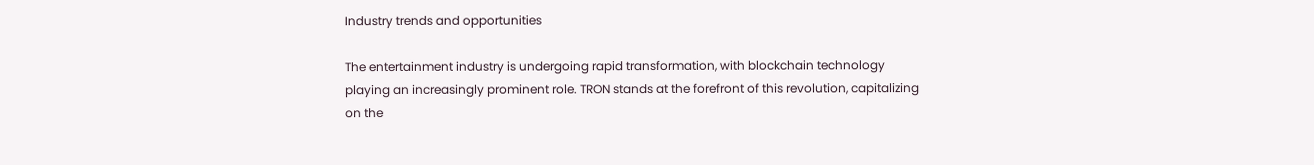Industry trends and opportunities

The entertainment industry is undergoing rapid transformation, with blockchain technology playing an increasingly prominent role. TRON stands at the forefront of this revolution, capitalizing on the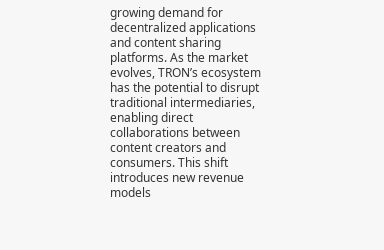growing demand for decentralized applications and content sharing platforms. As the market evolves, TRON’s ecosystem has the potential to disrupt traditional intermediaries, enabling direct collaborations between content creators and consumers. This shift introduces new revenue models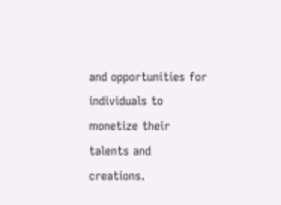and opportunities for individuals to monetize their talents and creations.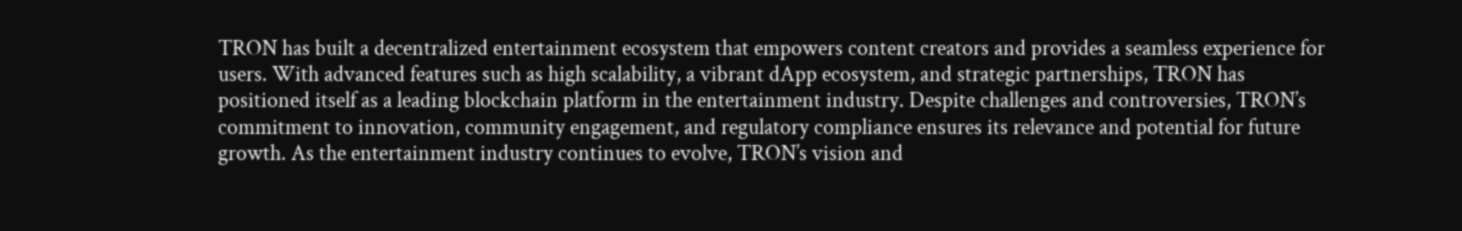TRON has built a decentralized entertainment ecosystem that empowers content creators and provides a seamless experience for users. With advanced features such as high scalability, a vibrant dApp ecosystem, and strategic partnerships, TRON has positioned itself as a leading blockchain platform in the entertainment industry. Despite challenges and controversies, TRON’s commitment to innovation, community engagement, and regulatory compliance ensures its relevance and potential for future growth. As the entertainment industry continues to evolve, TRON’s vision and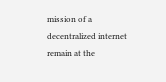mission of a decentralized internet remain at the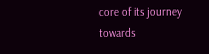core of its journey towards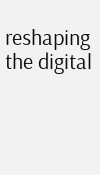reshaping the digital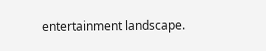entertainment landscape.